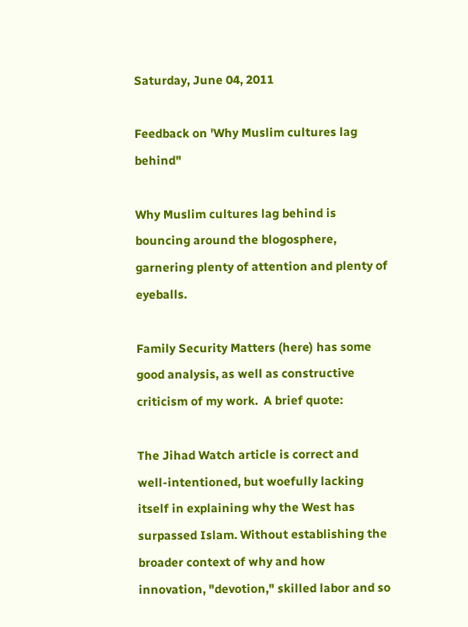Saturday, June 04, 2011

Feedback on 'Why Muslim cultures lag behind"

Why Muslim cultures lag behind is bouncing around the blogosphere, garnering plenty of attention and plenty of eyeballs.

Family Security Matters (here) has some good analysis, as well as constructive criticism of my work.  A brief quote:

The Jihad Watch article is correct and well-intentioned, but woefully lacking itself in explaining why the West has surpassed Islam. Without establishing the broader context of why and how innovation, "devotion," skilled labor and so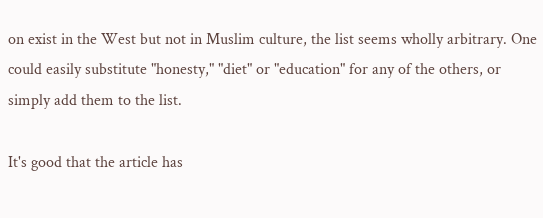on exist in the West but not in Muslim culture, the list seems wholly arbitrary. One could easily substitute "honesty," "diet" or "education" for any of the others, or simply add them to the list.

It's good that the article has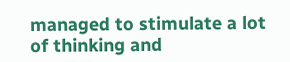managed to stimulate a lot of thinking and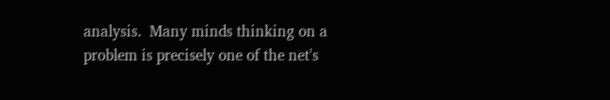analysis.  Many minds thinking on a problem is precisely one of the net's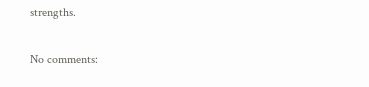strengths.

No comments: